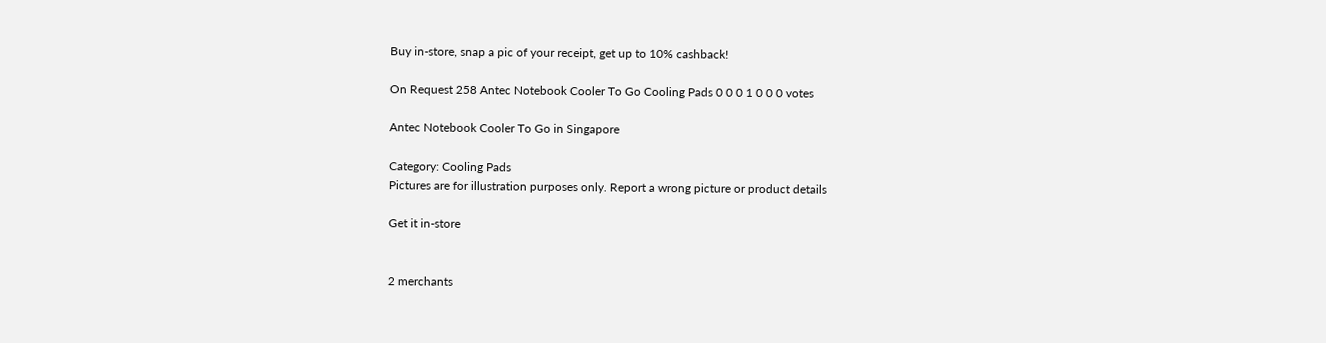Buy in-store, snap a pic of your receipt, get up to 10% cashback!

On Request 258 Antec Notebook Cooler To Go Cooling Pads 0 0 0 1 0 0 0 votes

Antec Notebook Cooler To Go in Singapore

Category: Cooling Pads
Pictures are for illustration purposes only. Report a wrong picture or product details

Get it in-store


2 merchants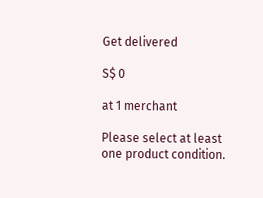Get delivered

S$ 0

at 1 merchant

Please select at least one product condition.